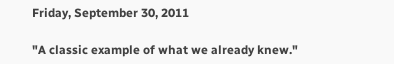Friday, September 30, 2011

"A classic example of what we already knew."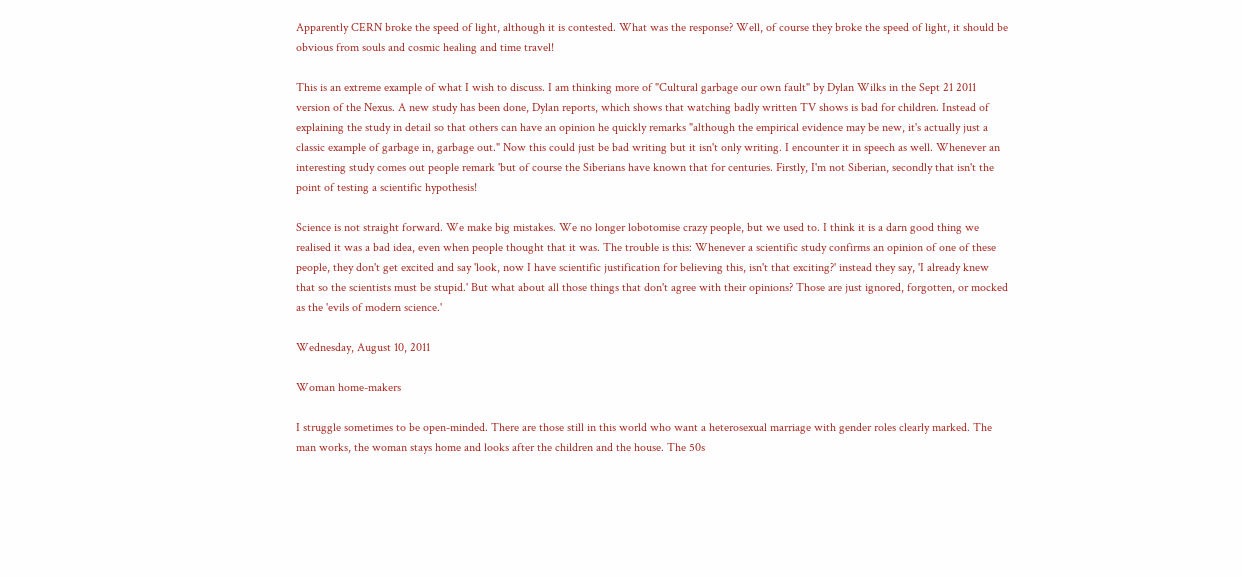Apparently CERN broke the speed of light, although it is contested. What was the response? Well, of course they broke the speed of light, it should be obvious from souls and cosmic healing and time travel!

This is an extreme example of what I wish to discuss. I am thinking more of "Cultural garbage our own fault" by Dylan Wilks in the Sept 21 2011 version of the Nexus. A new study has been done, Dylan reports, which shows that watching badly written TV shows is bad for children. Instead of explaining the study in detail so that others can have an opinion he quickly remarks "although the empirical evidence may be new, it's actually just a classic example of garbage in, garbage out." Now this could just be bad writing but it isn't only writing. I encounter it in speech as well. Whenever an interesting study comes out people remark 'but of course the Siberians have known that for centuries. Firstly, I'm not Siberian, secondly that isn't the point of testing a scientific hypothesis!

Science is not straight forward. We make big mistakes. We no longer lobotomise crazy people, but we used to. I think it is a darn good thing we realised it was a bad idea, even when people thought that it was. The trouble is this: Whenever a scientific study confirms an opinion of one of these people, they don't get excited and say 'look, now I have scientific justification for believing this, isn't that exciting?' instead they say, 'I already knew that so the scientists must be stupid.' But what about all those things that don't agree with their opinions? Those are just ignored, forgotten, or mocked as the 'evils of modern science.'

Wednesday, August 10, 2011

Woman home-makers

I struggle sometimes to be open-minded. There are those still in this world who want a heterosexual marriage with gender roles clearly marked. The man works, the woman stays home and looks after the children and the house. The 50s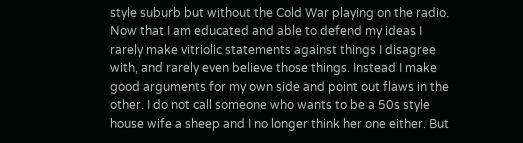style suburb but without the Cold War playing on the radio. Now that I am educated and able to defend my ideas I rarely make vitriolic statements against things I disagree with, and rarely even believe those things. Instead I make good arguments for my own side and point out flaws in the other. I do not call someone who wants to be a 50s style house wife a sheep and I no longer think her one either. But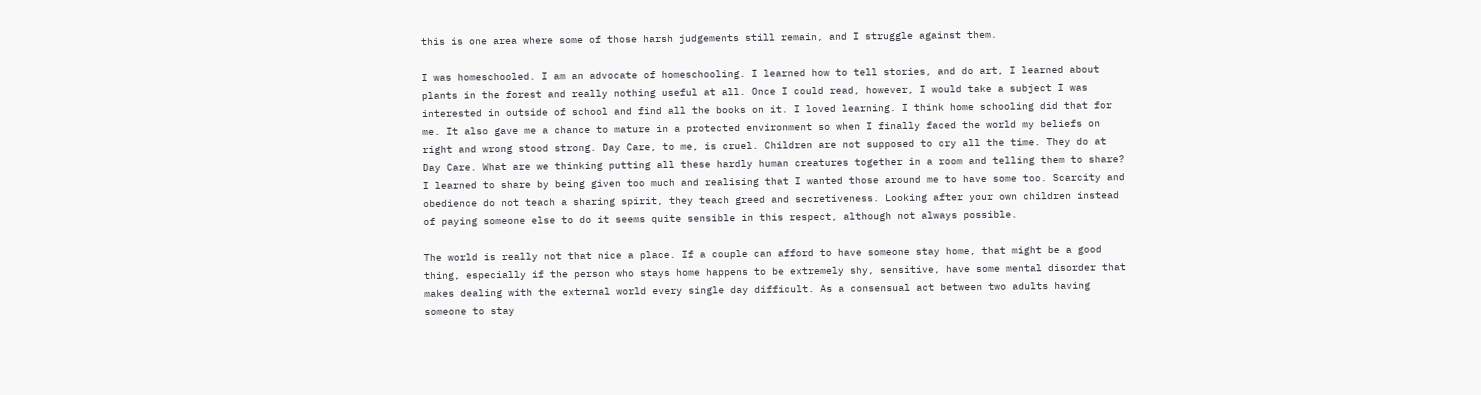this is one area where some of those harsh judgements still remain, and I struggle against them.

I was homeschooled. I am an advocate of homeschooling. I learned how to tell stories, and do art, I learned about plants in the forest and really nothing useful at all. Once I could read, however, I would take a subject I was interested in outside of school and find all the books on it. I loved learning. I think home schooling did that for me. It also gave me a chance to mature in a protected environment so when I finally faced the world my beliefs on right and wrong stood strong. Day Care, to me, is cruel. Children are not supposed to cry all the time. They do at Day Care. What are we thinking putting all these hardly human creatures together in a room and telling them to share? I learned to share by being given too much and realising that I wanted those around me to have some too. Scarcity and obedience do not teach a sharing spirit, they teach greed and secretiveness. Looking after your own children instead of paying someone else to do it seems quite sensible in this respect, although not always possible.

The world is really not that nice a place. If a couple can afford to have someone stay home, that might be a good thing, especially if the person who stays home happens to be extremely shy, sensitive, have some mental disorder that makes dealing with the external world every single day difficult. As a consensual act between two adults having someone to stay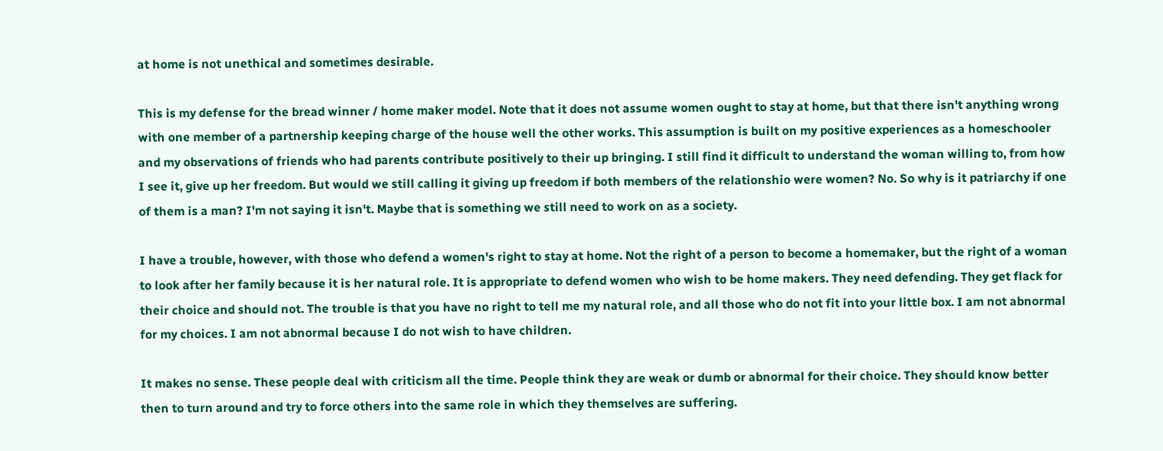at home is not unethical and sometimes desirable.

This is my defense for the bread winner / home maker model. Note that it does not assume women ought to stay at home, but that there isn't anything wrong with one member of a partnership keeping charge of the house well the other works. This assumption is built on my positive experiences as a homeschooler and my observations of friends who had parents contribute positively to their up bringing. I still find it difficult to understand the woman willing to, from how I see it, give up her freedom. But would we still calling it giving up freedom if both members of the relationshio were women? No. So why is it patriarchy if one of them is a man? I'm not saying it isn't. Maybe that is something we still need to work on as a society.

I have a trouble, however, with those who defend a women's right to stay at home. Not the right of a person to become a homemaker, but the right of a woman to look after her family because it is her natural role. It is appropriate to defend women who wish to be home makers. They need defending. They get flack for their choice and should not. The trouble is that you have no right to tell me my natural role, and all those who do not fit into your little box. I am not abnormal for my choices. I am not abnormal because I do not wish to have children.

It makes no sense. These people deal with criticism all the time. People think they are weak or dumb or abnormal for their choice. They should know better then to turn around and try to force others into the same role in which they themselves are suffering.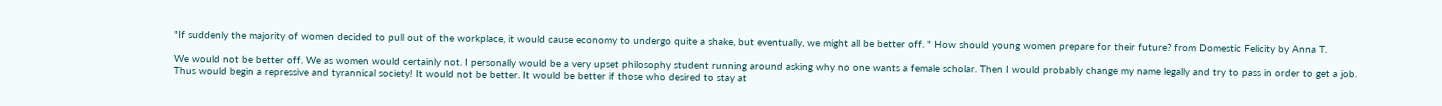"If suddenly the majority of women decided to pull out of the workplace, it would cause economy to undergo quite a shake, but eventually, we might all be better off. " How should young women prepare for their future? from Domestic Felicity by Anna T.

We would not be better off. We as women would certainly not. I personally would be a very upset philosophy student running around asking why no one wants a female scholar. Then I would probably change my name legally and try to pass in order to get a job. Thus would begin a repressive and tyrannical society! It would not be better. It would be better if those who desired to stay at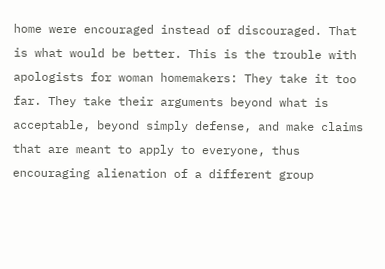home were encouraged instead of discouraged. That is what would be better. This is the trouble with apologists for woman homemakers: They take it too far. They take their arguments beyond what is acceptable, beyond simply defense, and make claims that are meant to apply to everyone, thus encouraging alienation of a different group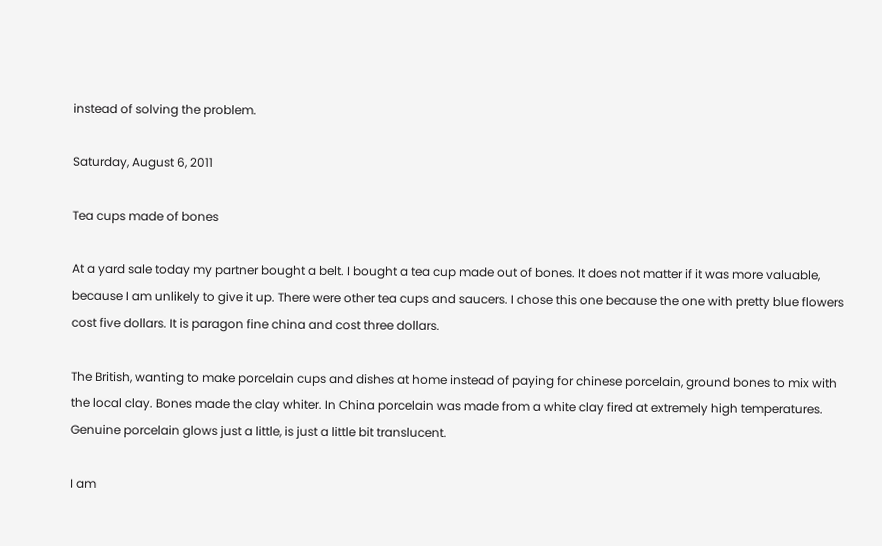instead of solving the problem.

Saturday, August 6, 2011

Tea cups made of bones

At a yard sale today my partner bought a belt. I bought a tea cup made out of bones. It does not matter if it was more valuable, because I am unlikely to give it up. There were other tea cups and saucers. I chose this one because the one with pretty blue flowers cost five dollars. It is paragon fine china and cost three dollars.

The British, wanting to make porcelain cups and dishes at home instead of paying for chinese porcelain, ground bones to mix with the local clay. Bones made the clay whiter. In China porcelain was made from a white clay fired at extremely high temperatures. Genuine porcelain glows just a little, is just a little bit translucent.

I am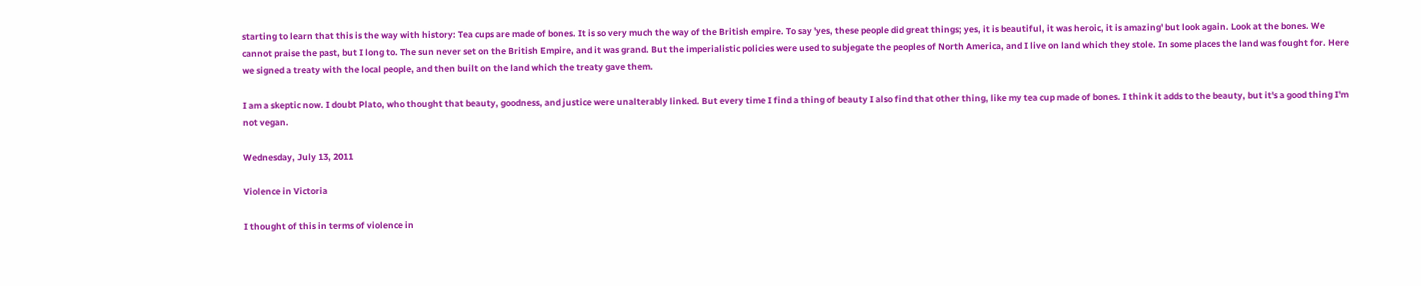starting to learn that this is the way with history: Tea cups are made of bones. It is so very much the way of the British empire. To say 'yes, these people did great things; yes, it is beautiful, it was heroic, it is amazing' but look again. Look at the bones. We cannot praise the past, but I long to. The sun never set on the British Empire, and it was grand. But the imperialistic policies were used to subjegate the peoples of North America, and I live on land which they stole. In some places the land was fought for. Here we signed a treaty with the local people, and then built on the land which the treaty gave them.

I am a skeptic now. I doubt Plato, who thought that beauty, goodness, and justice were unalterably linked. But every time I find a thing of beauty I also find that other thing, like my tea cup made of bones. I think it adds to the beauty, but it's a good thing I'm not vegan.

Wednesday, July 13, 2011

Violence in Victoria

I thought of this in terms of violence in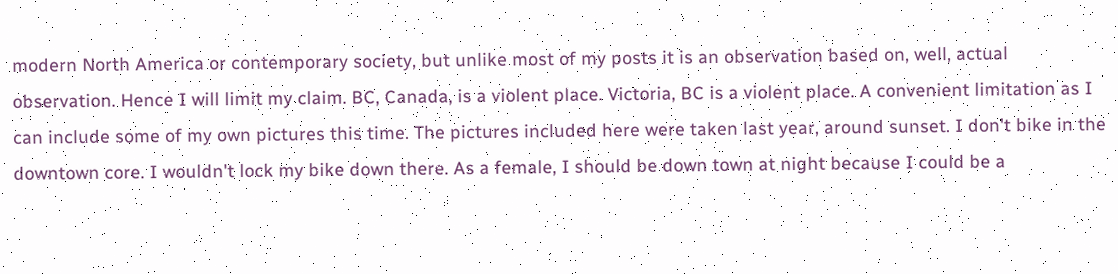modern North America or contemporary society, but unlike most of my posts it is an observation based on, well, actual observation. Hence I will limit my claim. BC, Canada, is a violent place. Victoria, BC is a violent place. A convenient limitation as I can include some of my own pictures this time. The pictures included here were taken last year, around sunset. I don't bike in the downtown core. I wouldn't lock my bike down there. As a female, I should be down town at night because I could be a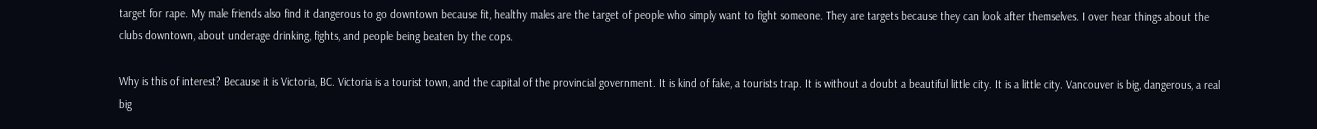target for rape. My male friends also find it dangerous to go downtown because fit, healthy males are the target of people who simply want to fight someone. They are targets because they can look after themselves. I over hear things about the clubs downtown, about underage drinking, fights, and people being beaten by the cops.

Why is this of interest? Because it is Victoria, BC. Victoria is a tourist town, and the capital of the provincial government. It is kind of fake, a tourists trap. It is without a doubt a beautiful little city. It is a little city. Vancouver is big, dangerous, a real big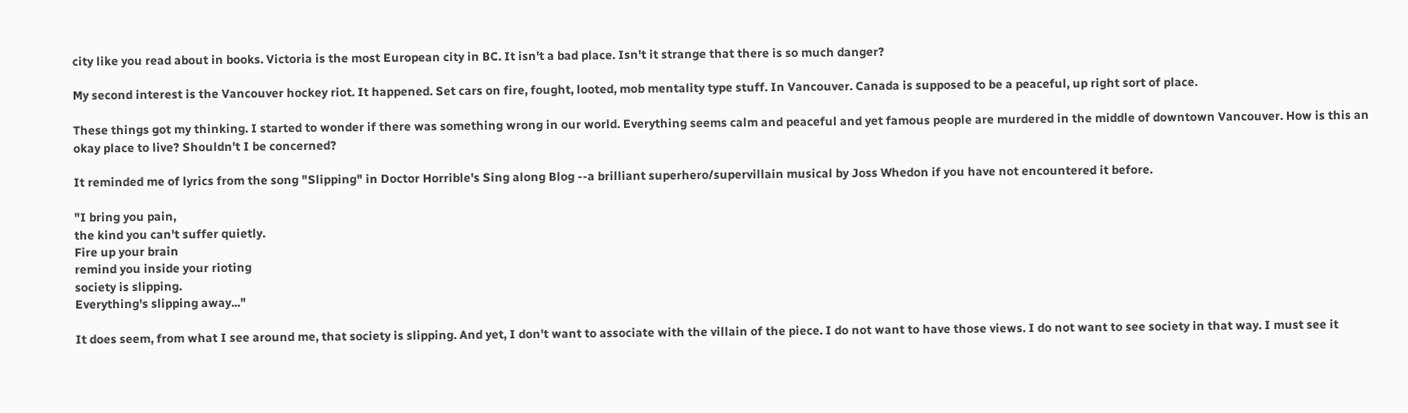city like you read about in books. Victoria is the most European city in BC. It isn't a bad place. Isn't it strange that there is so much danger?

My second interest is the Vancouver hockey riot. It happened. Set cars on fire, fought, looted, mob mentality type stuff. In Vancouver. Canada is supposed to be a peaceful, up right sort of place.

These things got my thinking. I started to wonder if there was something wrong in our world. Everything seems calm and peaceful and yet famous people are murdered in the middle of downtown Vancouver. How is this an okay place to live? Shouldn't I be concerned?

It reminded me of lyrics from the song "Slipping" in Doctor Horrible's Sing along Blog --a brilliant superhero/supervillain musical by Joss Whedon if you have not encountered it before.

"I bring you pain,
the kind you can't suffer quietly.
Fire up your brain
remind you inside your rioting
society is slipping.
Everything's slipping away..."

It does seem, from what I see around me, that society is slipping. And yet, I don't want to associate with the villain of the piece. I do not want to have those views. I do not want to see society in that way. I must see it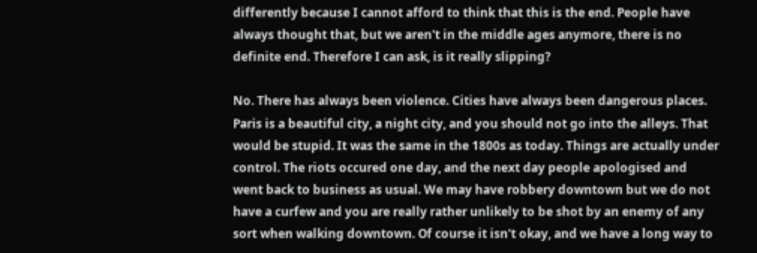differently because I cannot afford to think that this is the end. People have always thought that, but we aren't in the middle ages anymore, there is no definite end. Therefore I can ask, is it really slipping?

No. There has always been violence. Cities have always been dangerous places. Paris is a beautiful city, a night city, and you should not go into the alleys. That would be stupid. It was the same in the 1800s as today. Things are actually under control. The riots occured one day, and the next day people apologised and went back to business as usual. We may have robbery downtown but we do not have a curfew and you are really rather unlikely to be shot by an enemy of any sort when walking downtown. Of course it isn't okay, and we have a long way to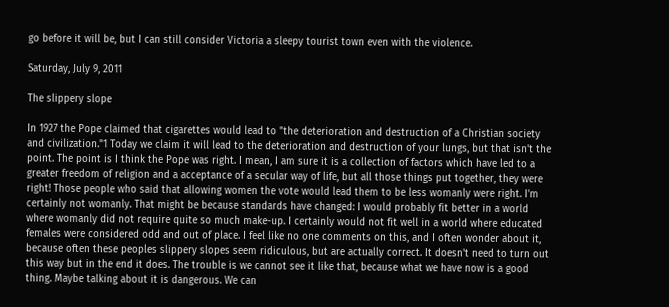go before it will be, but I can still consider Victoria a sleepy tourist town even with the violence.

Saturday, July 9, 2011

The slippery slope

In 1927 the Pope claimed that cigarettes would lead to "the deterioration and destruction of a Christian society and civilization."1 Today we claim it will lead to the deterioration and destruction of your lungs, but that isn't the point. The point is I think the Pope was right. I mean, I am sure it is a collection of factors which have led to a greater freedom of religion and a acceptance of a secular way of life, but all those things put together, they were right! Those people who said that allowing women the vote would lead them to be less womanly were right. I'm certainly not womanly. That might be because standards have changed: I would probably fit better in a world where womanly did not require quite so much make-up. I certainly would not fit well in a world where educated females were considered odd and out of place. I feel like no one comments on this, and I often wonder about it, because often these peoples slippery slopes seem ridiculous, but are actually correct. It doesn't need to turn out this way but in the end it does. The trouble is we cannot see it like that, because what we have now is a good thing. Maybe talking about it is dangerous. We can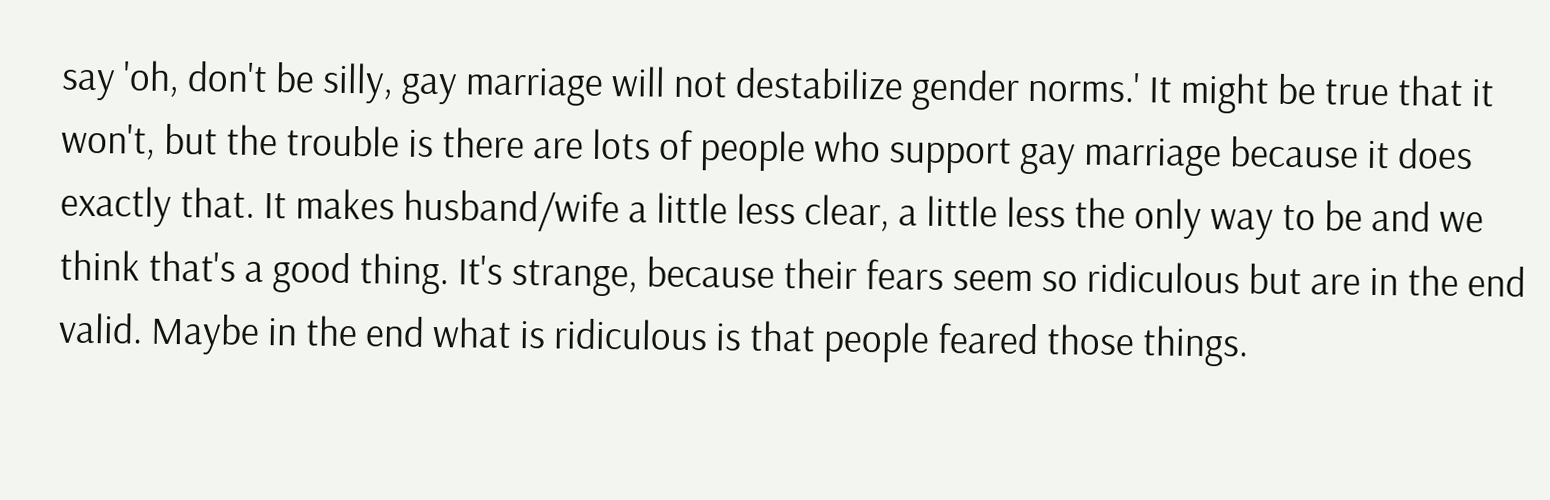say 'oh, don't be silly, gay marriage will not destabilize gender norms.' It might be true that it won't, but the trouble is there are lots of people who support gay marriage because it does exactly that. It makes husband/wife a little less clear, a little less the only way to be and we think that's a good thing. It's strange, because their fears seem so ridiculous but are in the end valid. Maybe in the end what is ridiculous is that people feared those things.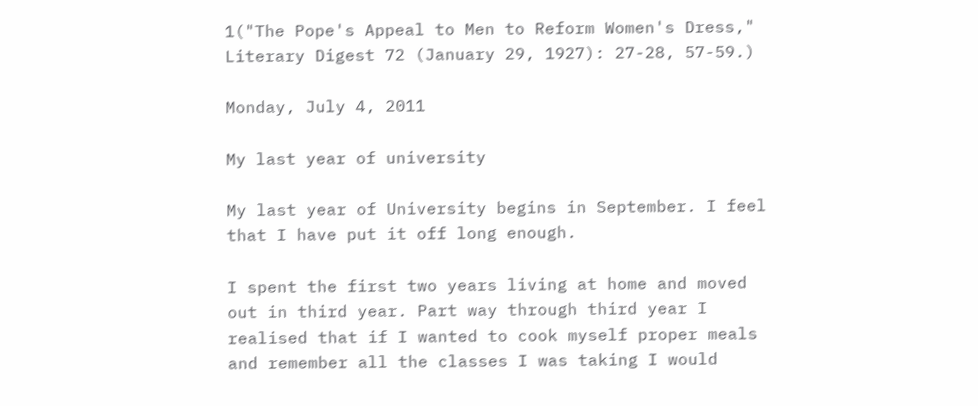1("The Pope's Appeal to Men to Reform Women's Dress," Literary Digest 72 (January 29, 1927): 27-28, 57-59.)

Monday, July 4, 2011

My last year of university

My last year of University begins in September. I feel that I have put it off long enough.

I spent the first two years living at home and moved out in third year. Part way through third year I realised that if I wanted to cook myself proper meals and remember all the classes I was taking I would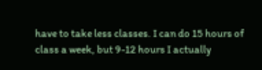have to take less classes. I can do 15 hours of class a week, but 9-12 hours I actually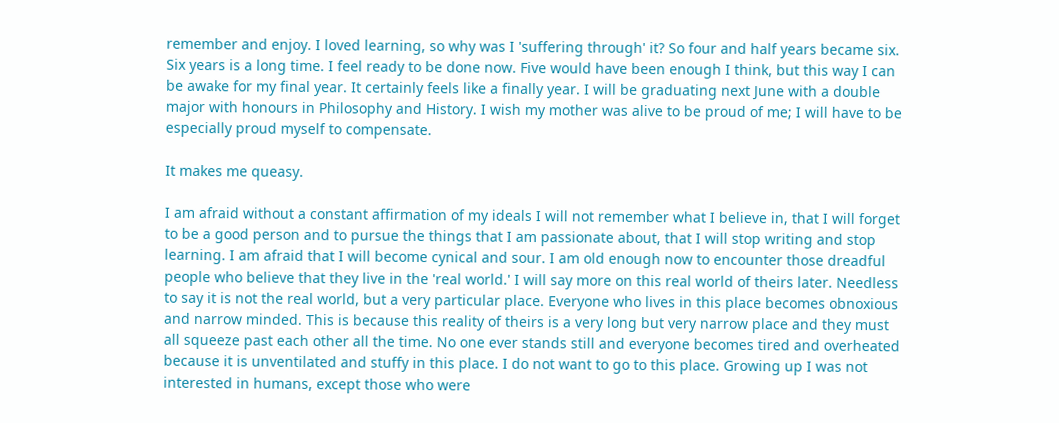remember and enjoy. I loved learning, so why was I 'suffering through' it? So four and half years became six. Six years is a long time. I feel ready to be done now. Five would have been enough I think, but this way I can be awake for my final year. It certainly feels like a finally year. I will be graduating next June with a double major with honours in Philosophy and History. I wish my mother was alive to be proud of me; I will have to be especially proud myself to compensate.

It makes me queasy.

I am afraid without a constant affirmation of my ideals I will not remember what I believe in, that I will forget to be a good person and to pursue the things that I am passionate about, that I will stop writing and stop learning. I am afraid that I will become cynical and sour. I am old enough now to encounter those dreadful people who believe that they live in the 'real world.' I will say more on this real world of theirs later. Needless to say it is not the real world, but a very particular place. Everyone who lives in this place becomes obnoxious and narrow minded. This is because this reality of theirs is a very long but very narrow place and they must all squeeze past each other all the time. No one ever stands still and everyone becomes tired and overheated because it is unventilated and stuffy in this place. I do not want to go to this place. Growing up I was not interested in humans, except those who were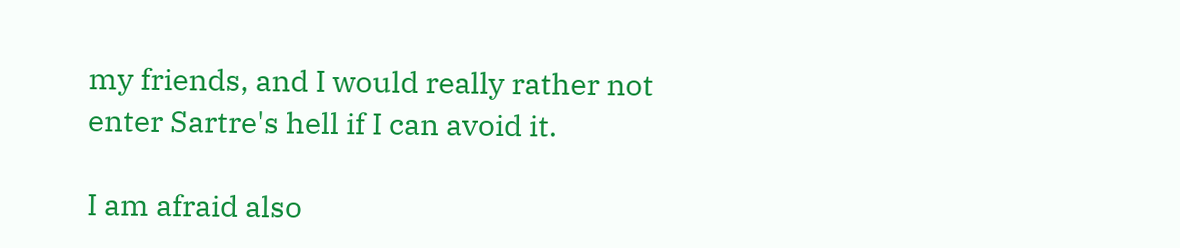my friends, and I would really rather not enter Sartre's hell if I can avoid it.

I am afraid also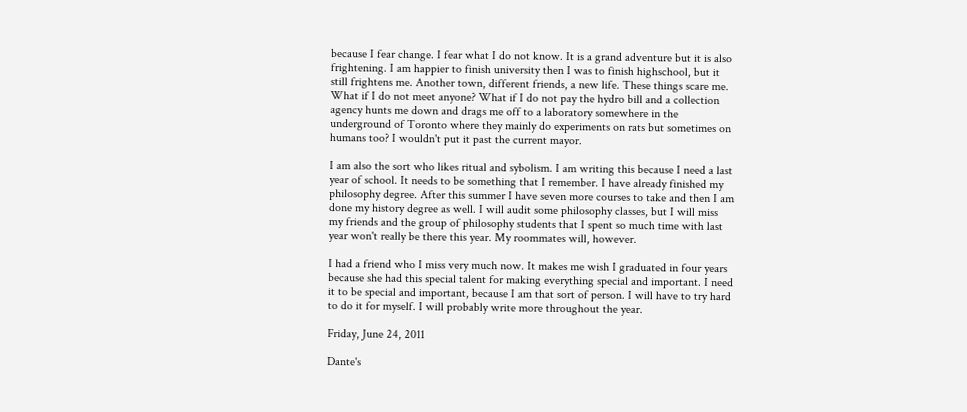because I fear change. I fear what I do not know. It is a grand adventure but it is also frightening. I am happier to finish university then I was to finish highschool, but it still frightens me. Another town, different friends, a new life. These things scare me. What if I do not meet anyone? What if I do not pay the hydro bill and a collection agency hunts me down and drags me off to a laboratory somewhere in the underground of Toronto where they mainly do experiments on rats but sometimes on humans too? I wouldn't put it past the current mayor.

I am also the sort who likes ritual and sybolism. I am writing this because I need a last year of school. It needs to be something that I remember. I have already finished my philosophy degree. After this summer I have seven more courses to take and then I am done my history degree as well. I will audit some philosophy classes, but I will miss my friends and the group of philosophy students that I spent so much time with last year won't really be there this year. My roommates will, however.

I had a friend who I miss very much now. It makes me wish I graduated in four years because she had this special talent for making everything special and important. I need it to be special and important, because I am that sort of person. I will have to try hard to do it for myself. I will probably write more throughout the year.

Friday, June 24, 2011

Dante's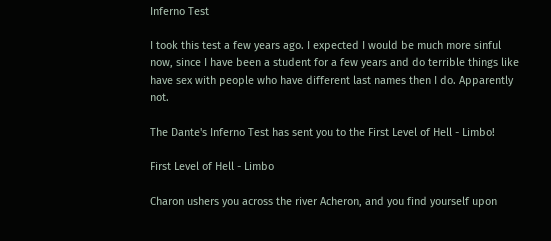Inferno Test

I took this test a few years ago. I expected I would be much more sinful now, since I have been a student for a few years and do terrible things like have sex with people who have different last names then I do. Apparently not.

The Dante's Inferno Test has sent you to the First Level of Hell - Limbo!

First Level of Hell - Limbo

Charon ushers you across the river Acheron, and you find yourself upon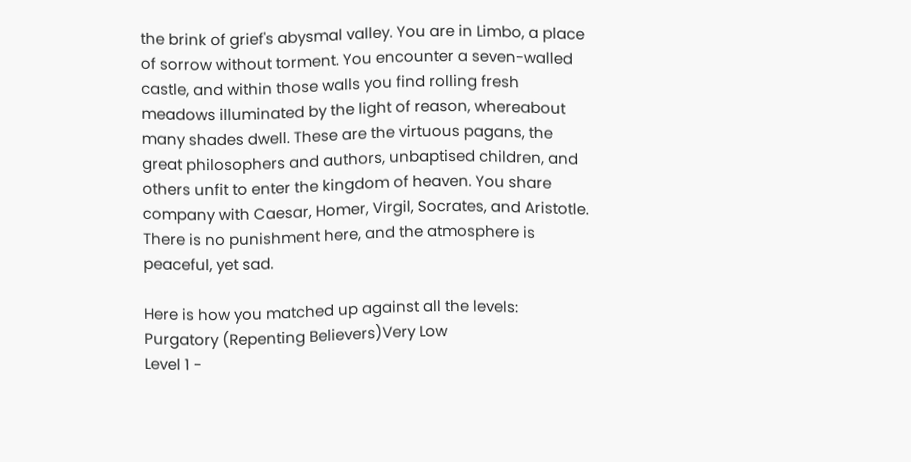the brink of grief's abysmal valley. You are in Limbo, a place of sorrow without torment. You encounter a seven-walled castle, and within those walls you find rolling fresh meadows illuminated by the light of reason, whereabout many shades dwell. These are the virtuous pagans, the great philosophers and authors, unbaptised children, and others unfit to enter the kingdom of heaven. You share company with Caesar, Homer, Virgil, Socrates, and Aristotle. There is no punishment here, and the atmosphere is peaceful, yet sad.

Here is how you matched up against all the levels:
Purgatory (Repenting Believers)Very Low
Level 1 -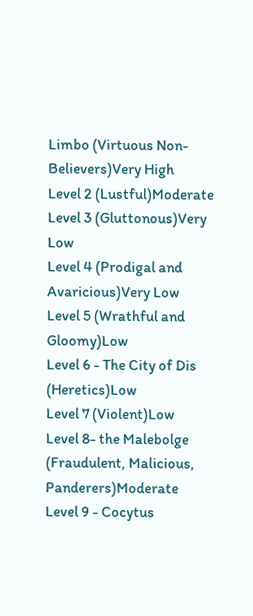Limbo (Virtuous Non-Believers)Very High
Level 2 (Lustful)Moderate
Level 3 (Gluttonous)Very Low
Level 4 (Prodigal and Avaricious)Very Low
Level 5 (Wrathful and Gloomy)Low
Level 6 - The City of Dis (Heretics)Low
Level 7 (Violent)Low
Level 8- the Malebolge (Fraudulent, Malicious, Panderers)Moderate
Level 9 - Cocytus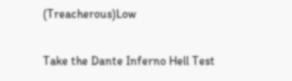(Treacherous)Low

Take the Dante Inferno Hell Test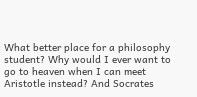What better place for a philosophy student? Why would I ever want to go to heaven when I can meet Aristotle instead? And Socrates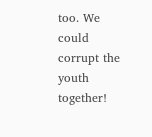too. We could corrupt the youth together!